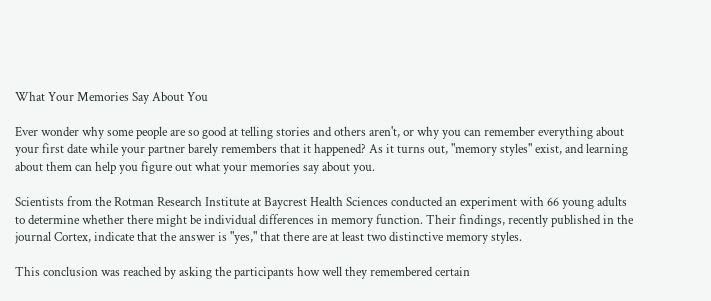What Your Memories Say About You

Ever wonder why some people are so good at telling stories and others aren't, or why you can remember everything about your first date while your partner barely remembers that it happened? As it turns out, "memory styles" exist, and learning about them can help you figure out what your memories say about you.

Scientists from the Rotman Research Institute at Baycrest Health Sciences conducted an experiment with 66 young adults to determine whether there might be individual differences in memory function. Their findings, recently published in the journal Cortex, indicate that the answer is "yes," that there are at least two distinctive memory styles.

This conclusion was reached by asking the participants how well they remembered certain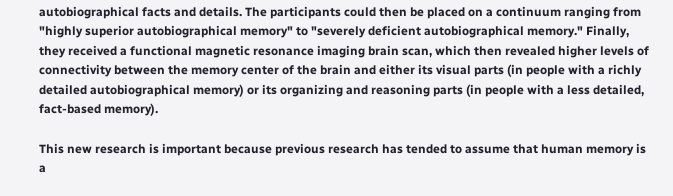autobiographical facts and details. The participants could then be placed on a continuum ranging from "highly superior autobiographical memory" to "severely deficient autobiographical memory." Finally, they received a functional magnetic resonance imaging brain scan, which then revealed higher levels of connectivity between the memory center of the brain and either its visual parts (in people with a richly detailed autobiographical memory) or its organizing and reasoning parts (in people with a less detailed, fact-based memory).

This new research is important because previous research has tended to assume that human memory is a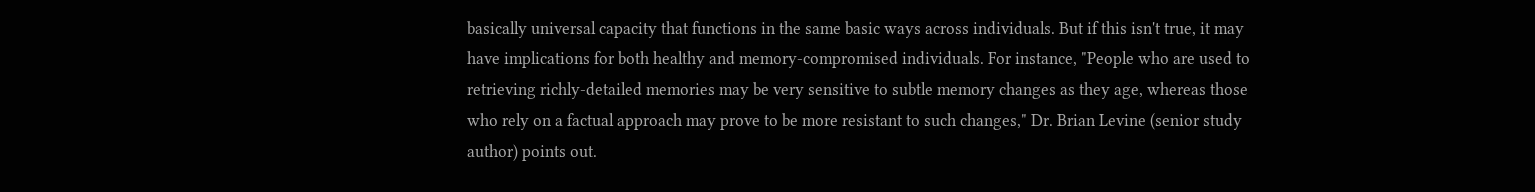basically universal capacity that functions in the same basic ways across individuals. But if this isn't true, it may have implications for both healthy and memory-compromised individuals. For instance, "People who are used to retrieving richly-detailed memories may be very sensitive to subtle memory changes as they age, whereas those who rely on a factual approach may prove to be more resistant to such changes," Dr. Brian Levine (senior study author) points out.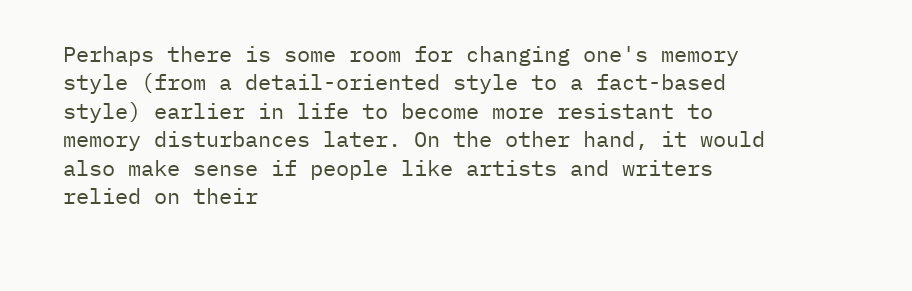Perhaps there is some room for changing one's memory style (from a detail-oriented style to a fact-based style) earlier in life to become more resistant to memory disturbances later. On the other hand, it would also make sense if people like artists and writers relied on their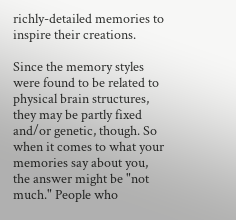richly-detailed memories to inspire their creations.

Since the memory styles were found to be related to physical brain structures, they may be partly fixed and/or genetic, though. So when it comes to what your memories say about you, the answer might be "not much." People who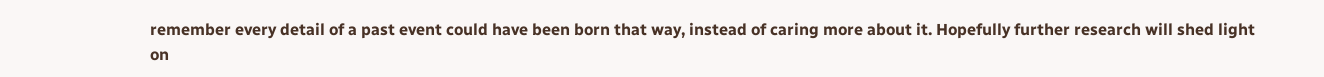remember every detail of a past event could have been born that way, instead of caring more about it. Hopefully further research will shed light on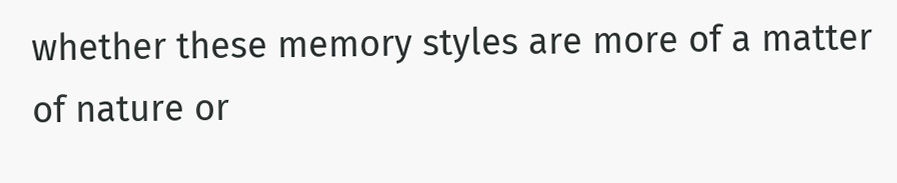whether these memory styles are more of a matter of nature or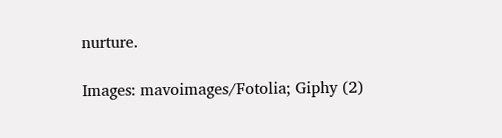nurture.

Images: mavoimages/Fotolia; Giphy (2)